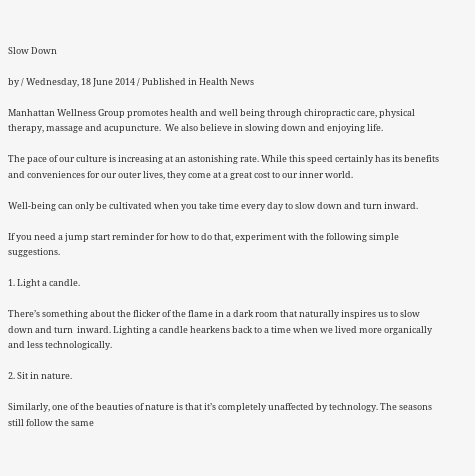Slow Down

by / Wednesday, 18 June 2014 / Published in Health News

Manhattan Wellness Group promotes health and well being through chiropractic care, physical therapy, massage and acupuncture.  We also believe in slowing down and enjoying life.

The pace of our culture is increasing at an astonishing rate. While this speed certainly has its benefits and conveniences for our outer lives, they come at a great cost to our inner world.

Well-being can only be cultivated when you take time every day to slow down and turn inward.

If you need a jump start reminder for how to do that, experiment with the following simple suggestions.

1. Light a candle.

There’s something about the flicker of the flame in a dark room that naturally inspires us to slow down and turn  inward. Lighting a candle hearkens back to a time when we lived more organically and less technologically.

2. Sit in nature.

Similarly, one of the beauties of nature is that it’s completely unaffected by technology. The seasons still follow the same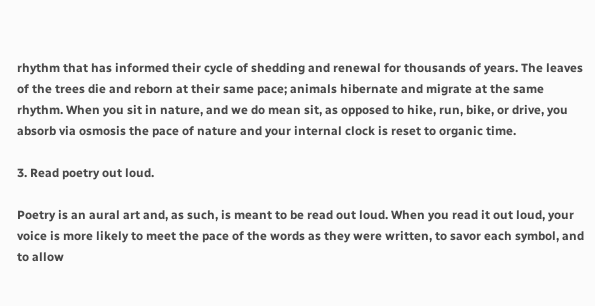rhythm that has informed their cycle of shedding and renewal for thousands of years. The leaves of the trees die and reborn at their same pace; animals hibernate and migrate at the same rhythm. When you sit in nature, and we do mean sit, as opposed to hike, run, bike, or drive, you absorb via osmosis the pace of nature and your internal clock is reset to organic time.

3. Read poetry out loud.

Poetry is an aural art and, as such, is meant to be read out loud. When you read it out loud, your voice is more likely to meet the pace of the words as they were written, to savor each symbol, and to allow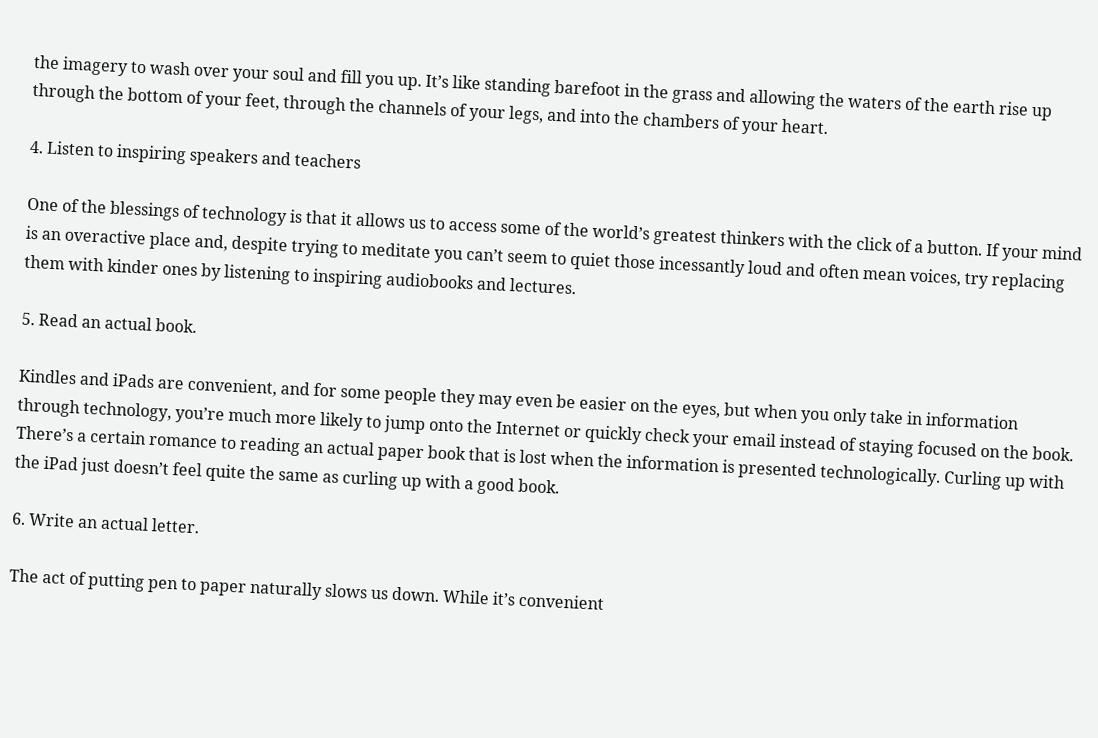the imagery to wash over your soul and fill you up. It’s like standing barefoot in the grass and allowing the waters of the earth rise up through the bottom of your feet, through the channels of your legs, and into the chambers of your heart.

4. Listen to inspiring speakers and teachers

One of the blessings of technology is that it allows us to access some of the world’s greatest thinkers with the click of a button. If your mind is an overactive place and, despite trying to meditate you can’t seem to quiet those incessantly loud and often mean voices, try replacing them with kinder ones by listening to inspiring audiobooks and lectures.

5. Read an actual book.

Kindles and iPads are convenient, and for some people they may even be easier on the eyes, but when you only take in information through technology, you’re much more likely to jump onto the Internet or quickly check your email instead of staying focused on the book. There’s a certain romance to reading an actual paper book that is lost when the information is presented technologically. Curling up with the iPad just doesn’t feel quite the same as curling up with a good book.

6. Write an actual letter.

The act of putting pen to paper naturally slows us down. While it’s convenient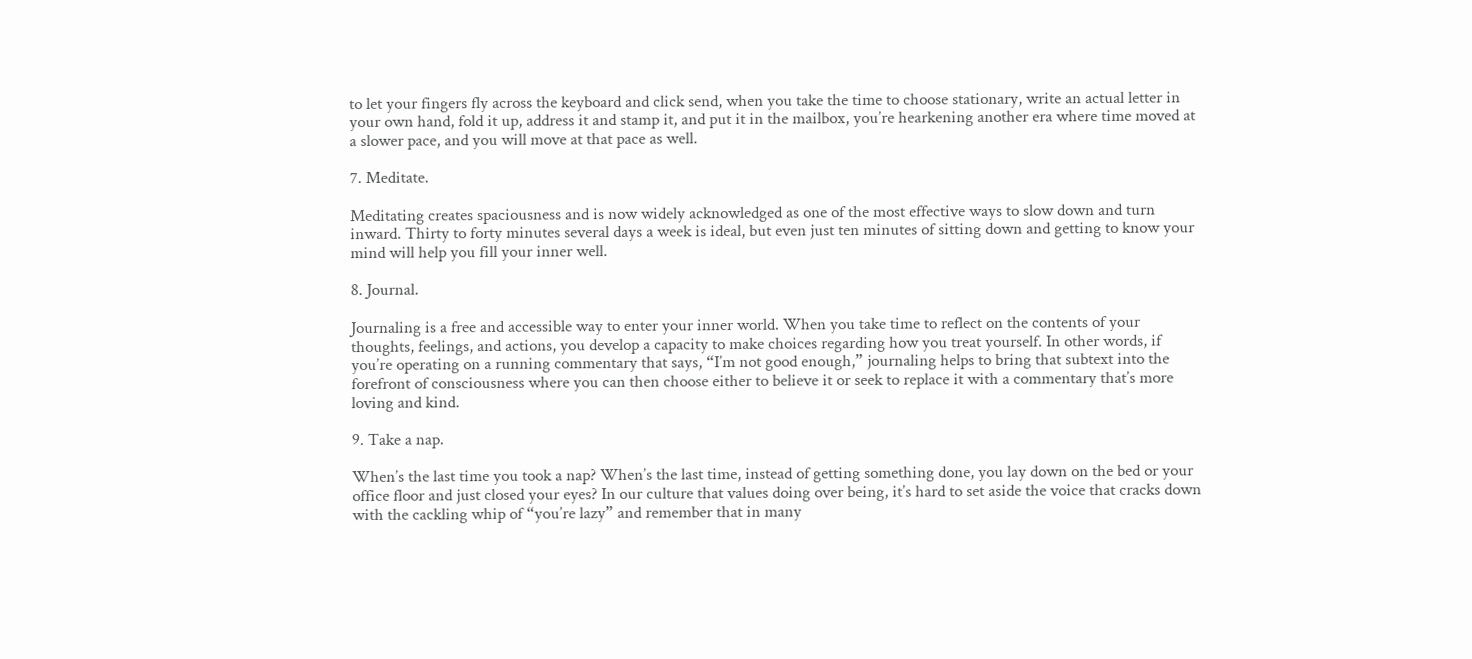to let your fingers fly across the keyboard and click send, when you take the time to choose stationary, write an actual letter in your own hand, fold it up, address it and stamp it, and put it in the mailbox, you’re hearkening another era where time moved at a slower pace, and you will move at that pace as well.

7. Meditate.

Meditating creates spaciousness and is now widely acknowledged as one of the most effective ways to slow down and turn inward. Thirty to forty minutes several days a week is ideal, but even just ten minutes of sitting down and getting to know your mind will help you fill your inner well.

8. Journal.

Journaling is a free and accessible way to enter your inner world. When you take time to reflect on the contents of your thoughts, feelings, and actions, you develop a capacity to make choices regarding how you treat yourself. In other words, if you’re operating on a running commentary that says, “I’m not good enough,” journaling helps to bring that subtext into the forefront of consciousness where you can then choose either to believe it or seek to replace it with a commentary that’s more loving and kind.

9. Take a nap.

When’s the last time you took a nap? When’s the last time, instead of getting something done, you lay down on the bed or your office floor and just closed your eyes? In our culture that values doing over being, it’s hard to set aside the voice that cracks down with the cackling whip of “you’re lazy” and remember that in many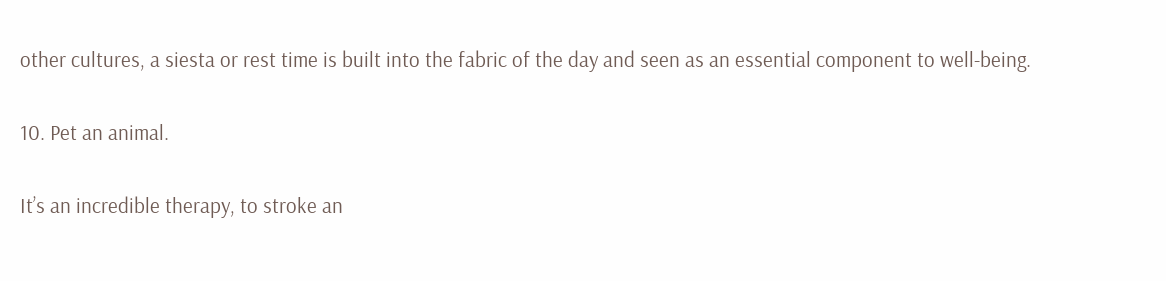other cultures, a siesta or rest time is built into the fabric of the day and seen as an essential component to well-being.

10. Pet an animal.

It’s an incredible therapy, to stroke an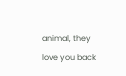animal, they love you back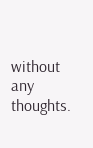without any thoughts.